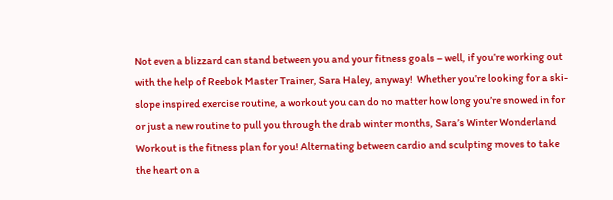Not even a blizzard can stand between you and your fitness goals – well, if you’re working out with the help of Reebok Master Trainer, Sara Haley, anyway!  Whether you’re looking for a ski-slope inspired exercise routine, a workout you can do no matter how long you’re snowed in for or just a new routine to pull you through the drab winter months, Sara’s Winter Wonderland Workout is the fitness plan for you! Alternating between cardio and sculpting moves to take the heart on a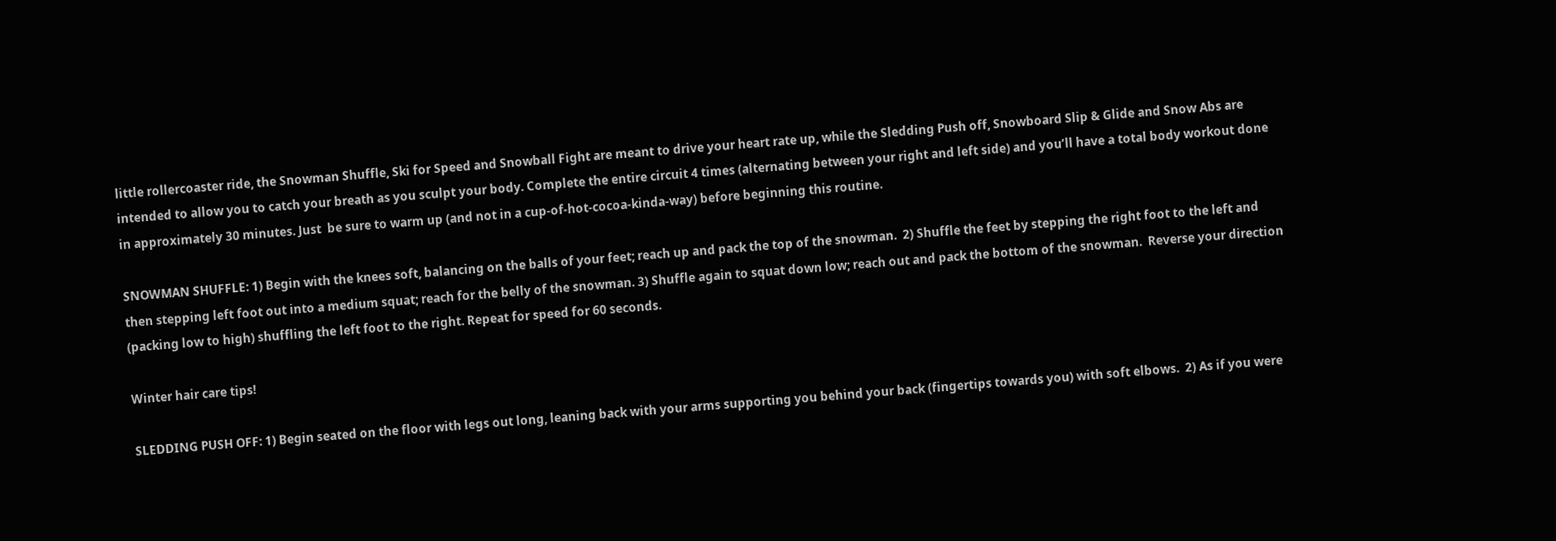little rollercoaster ride, the Snowman Shuffle, Ski for Speed and Snowball Fight are meant to drive your heart rate up, while the Sledding Push off, Snowboard Slip & Glide and Snow Abs are intended to allow you to catch your breath as you sculpt your body. Complete the entire circuit 4 times (alternating between your right and left side) and you’ll have a total body workout done in approximately 30 minutes. Just  be sure to warm up (and not in a cup-of-hot-cocoa-kinda-way) before beginning this routine.

SNOWMAN SHUFFLE: 1) Begin with the knees soft, balancing on the balls of your feet; reach up and pack the top of the snowman.  2) Shuffle the feet by stepping the right foot to the left and then stepping left foot out into a medium squat; reach for the belly of the snowman. 3) Shuffle again to squat down low; reach out and pack the bottom of the snowman.  Reverse your direction (packing low to high) shuffling the left foot to the right. Repeat for speed for 60 seconds.

Winter hair care tips!

SLEDDING PUSH OFF: 1) Begin seated on the floor with legs out long, leaning back with your arms supporting you behind your back (fingertips towards you) with soft elbows.  2) As if you were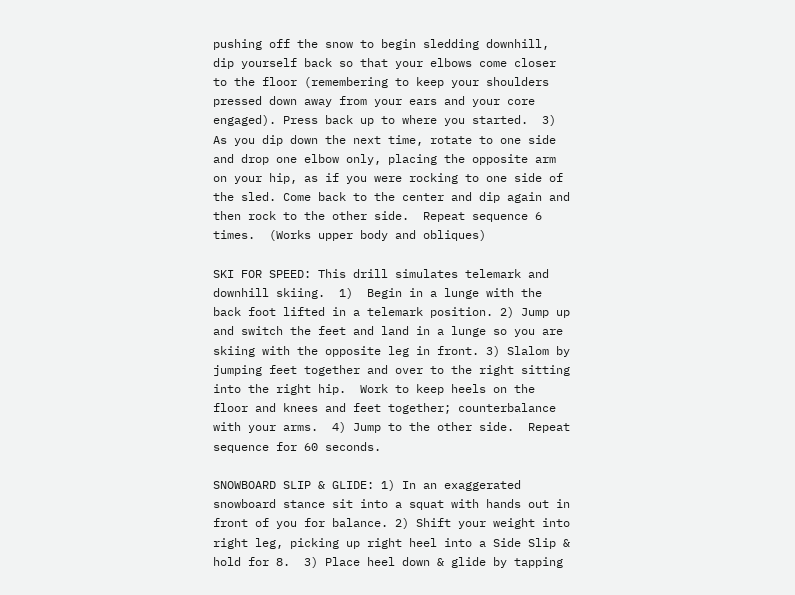pushing off the snow to begin sledding downhill, dip yourself back so that your elbows come closer to the floor (remembering to keep your shoulders pressed down away from your ears and your core engaged). Press back up to where you started.  3) As you dip down the next time, rotate to one side and drop one elbow only, placing the opposite arm on your hip, as if you were rocking to one side of the sled. Come back to the center and dip again and then rock to the other side.  Repeat sequence 6 times.  (Works upper body and obliques)

SKI FOR SPEED: This drill simulates telemark and downhill skiing.  1)  Begin in a lunge with the back foot lifted in a telemark position. 2) Jump up and switch the feet and land in a lunge so you are skiing with the opposite leg in front. 3) Slalom by jumping feet together and over to the right sitting into the right hip.  Work to keep heels on the floor and knees and feet together; counterbalance with your arms.  4) Jump to the other side.  Repeat sequence for 60 seconds.

SNOWBOARD SLIP & GLIDE: 1) In an exaggerated snowboard stance sit into a squat with hands out in front of you for balance. 2) Shift your weight into right leg, picking up right heel into a Side Slip & hold for 8.  3) Place heel down & glide by tapping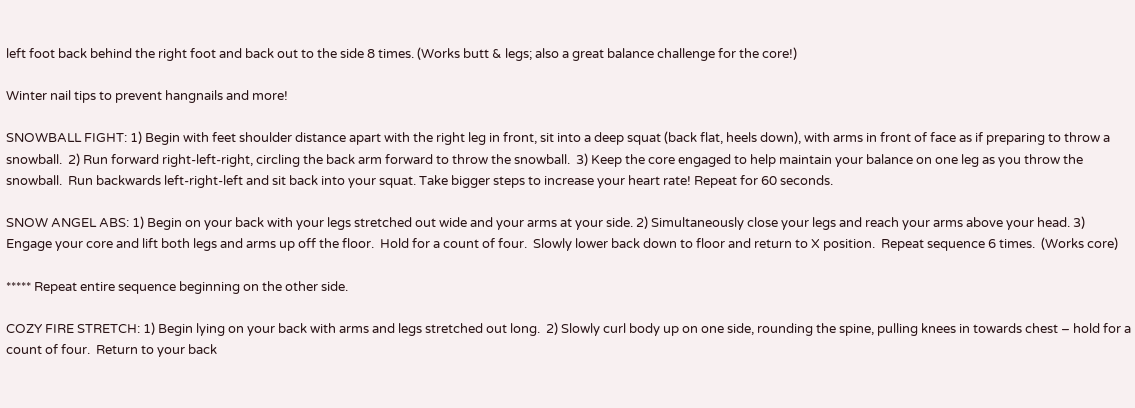left foot back behind the right foot and back out to the side 8 times. (Works butt & legs; also a great balance challenge for the core!)

Winter nail tips to prevent hangnails and more!

SNOWBALL FIGHT: 1) Begin with feet shoulder distance apart with the right leg in front, sit into a deep squat (back flat, heels down), with arms in front of face as if preparing to throw a snowball.  2) Run forward right-left-right, circling the back arm forward to throw the snowball.  3) Keep the core engaged to help maintain your balance on one leg as you throw the snowball.  Run backwards left-right-left and sit back into your squat. Take bigger steps to increase your heart rate! Repeat for 60 seconds.

SNOW ANGEL ABS: 1) Begin on your back with your legs stretched out wide and your arms at your side. 2) Simultaneously close your legs and reach your arms above your head. 3) Engage your core and lift both legs and arms up off the floor.  Hold for a count of four.  Slowly lower back down to floor and return to X position.  Repeat sequence 6 times.  (Works core)

***** Repeat entire sequence beginning on the other side.

COZY FIRE STRETCH: 1) Begin lying on your back with arms and legs stretched out long.  2) Slowly curl body up on one side, rounding the spine, pulling knees in towards chest – hold for a count of four.  Return to your back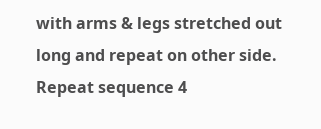with arms & legs stretched out long and repeat on other side.  Repeat sequence 4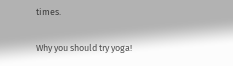times.

Why you should try yoga!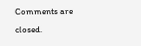Comments are closed.